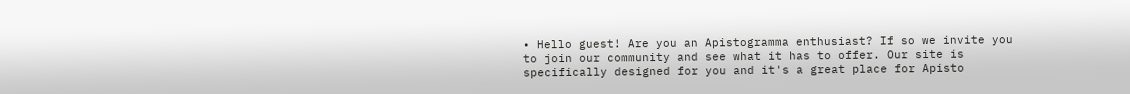• Hello guest! Are you an Apistogramma enthusiast? If so we invite you to join our community and see what it has to offer. Our site is specifically designed for you and it's a great place for Apisto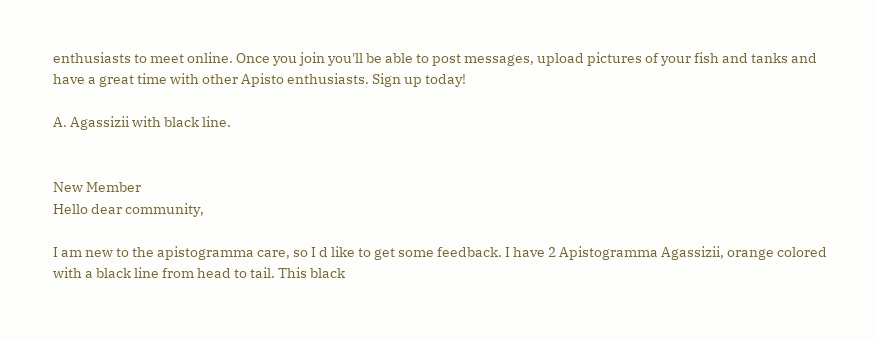enthusiasts to meet online. Once you join you'll be able to post messages, upload pictures of your fish and tanks and have a great time with other Apisto enthusiasts. Sign up today!

A. Agassizii with black line.


New Member
Hello dear community,

I am new to the apistogramma care, so I d like to get some feedback. I have 2 Apistogramma Agassizii, orange colored with a black line from head to tail. This black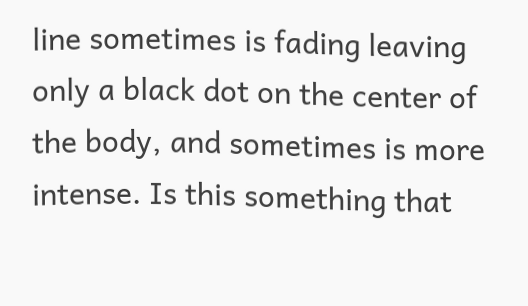line sometimes is fading leaving only a black dot on the center of the body, and sometimes is more intense. Is this something that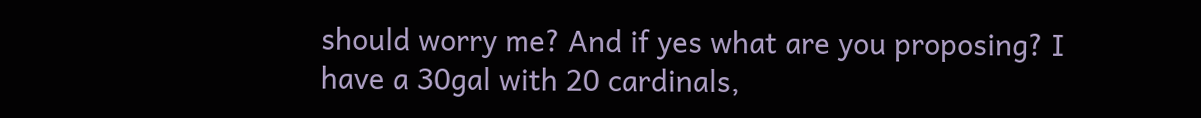should worry me? And if yes what are you proposing? I have a 30gal with 20 cardinals,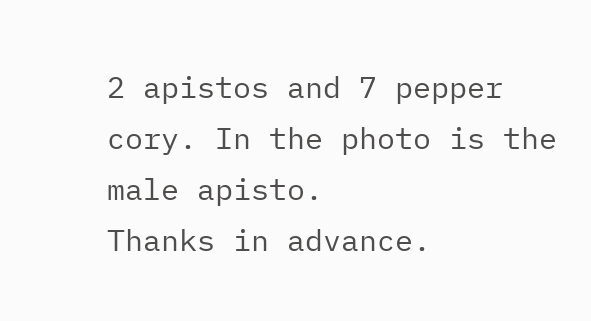2 apistos and 7 pepper cory. In the photo is the male apisto.
Thanks in advance.